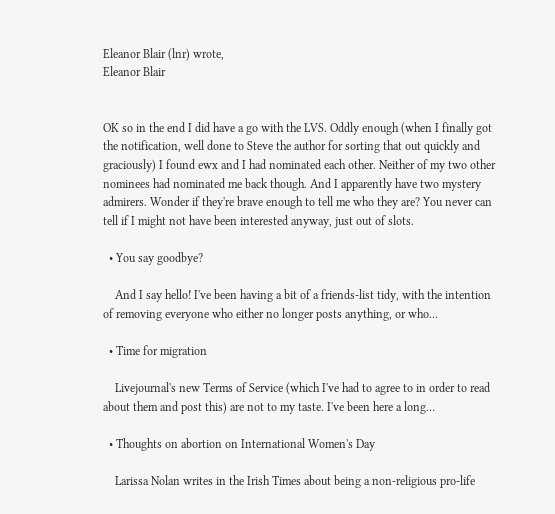Eleanor Blair (lnr) wrote,
Eleanor Blair


OK so in the end I did have a go with the LVS. Oddly enough (when I finally got the notification, well done to Steve the author for sorting that out quickly and graciously) I found ewx and I had nominated each other. Neither of my two other nominees had nominated me back though. And I apparently have two mystery admirers. Wonder if they're brave enough to tell me who they are? You never can tell if I might not have been interested anyway, just out of slots.

  • You say goodbye?

    And I say hello! I've been having a bit of a friends-list tidy, with the intention of removing everyone who either no longer posts anything, or who…

  • Time for migration

    Livejournal's new Terms of Service (which I've had to agree to in order to read about them and post this) are not to my taste. I've been here a long…

  • Thoughts on abortion on International Women's Day

    Larissa Nolan writes in the Irish Times about being a non-religious pro-life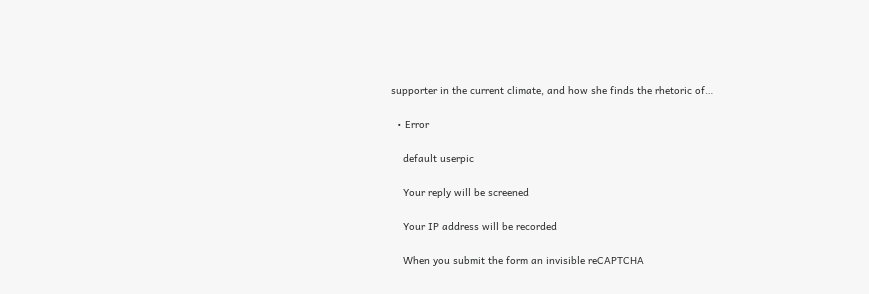supporter in the current climate, and how she finds the rhetoric of…

  • Error

    default userpic

    Your reply will be screened

    Your IP address will be recorded

    When you submit the form an invisible reCAPTCHA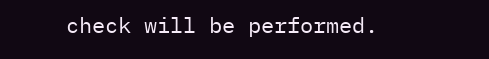check will be performed.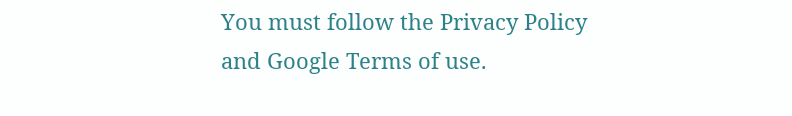You must follow the Privacy Policy and Google Terms of use.